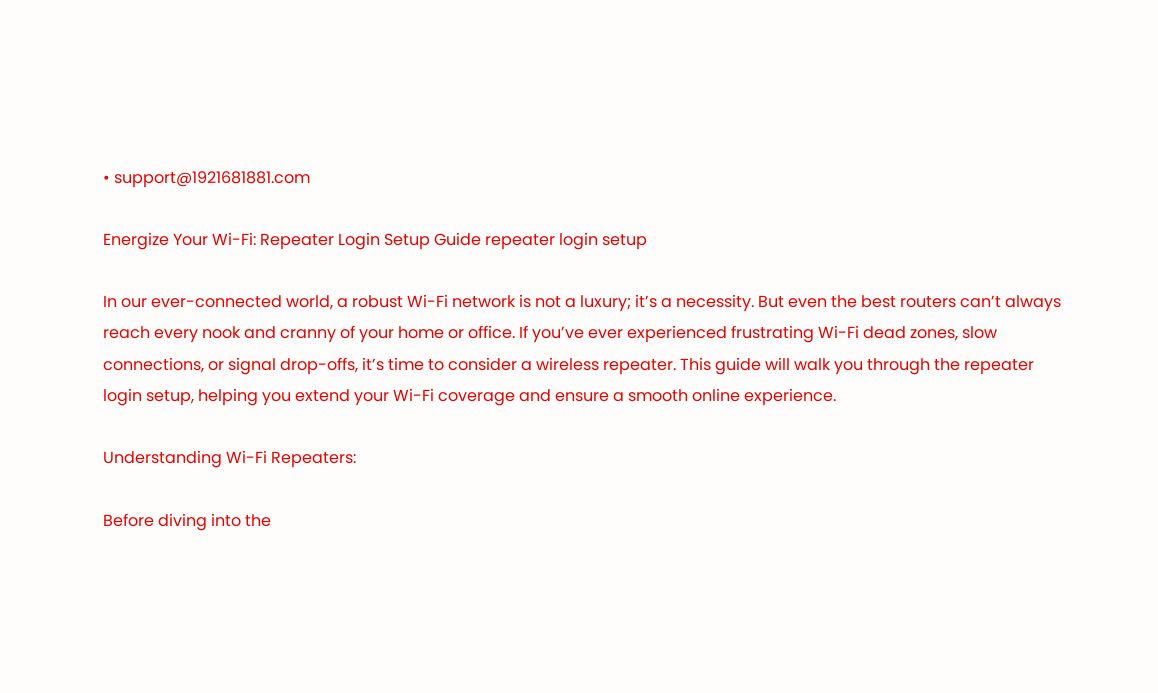• support@1921681881.com

Energize Your Wi-Fi: Repeater Login Setup Guide repeater login setup

In our ever-connected world, a robust Wi-Fi network is not a luxury; it’s a necessity. But even the best routers can’t always reach every nook and cranny of your home or office. If you’ve ever experienced frustrating Wi-Fi dead zones, slow connections, or signal drop-offs, it’s time to consider a wireless repeater. This guide will walk you through the repeater login setup, helping you extend your Wi-Fi coverage and ensure a smooth online experience.

Understanding Wi-Fi Repeaters:

Before diving into the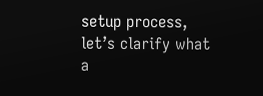setup process, let’s clarify what a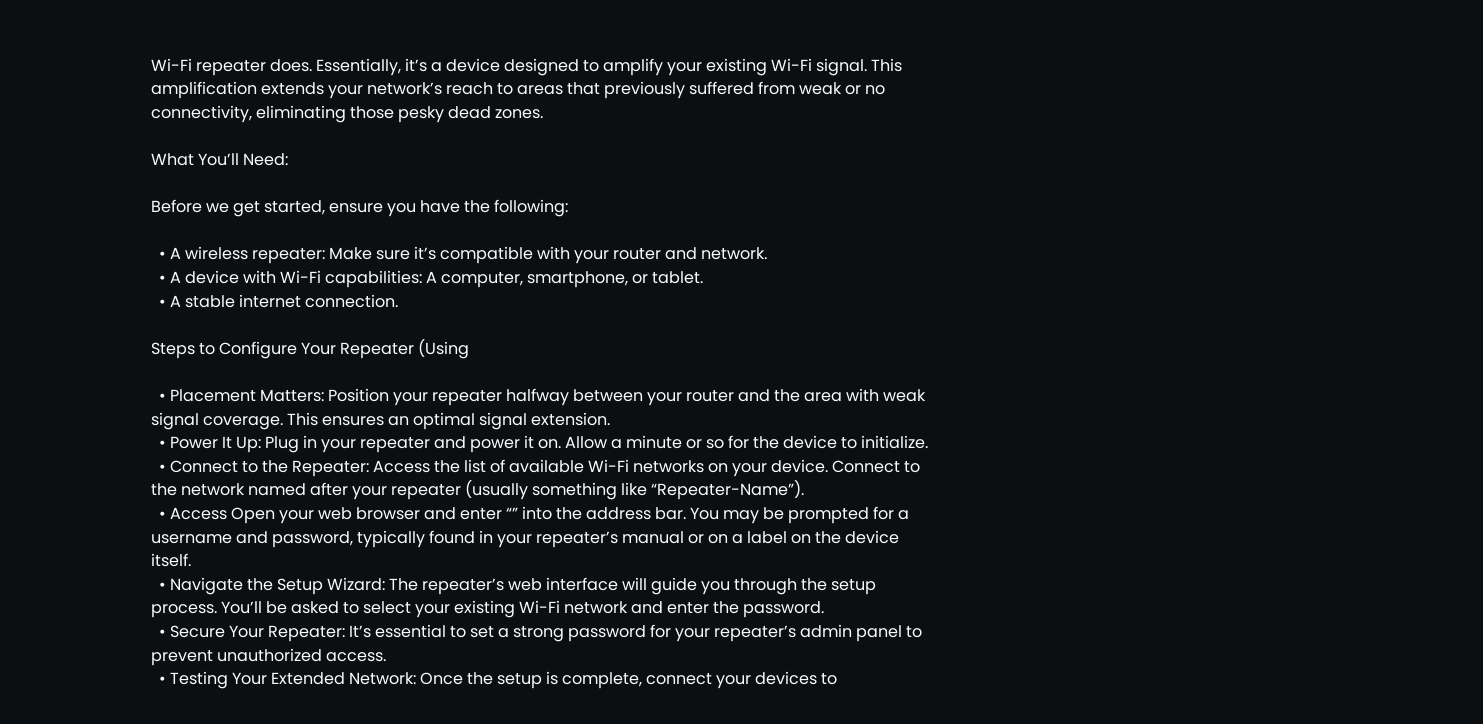Wi-Fi repeater does. Essentially, it’s a device designed to amplify your existing Wi-Fi signal. This amplification extends your network’s reach to areas that previously suffered from weak or no connectivity, eliminating those pesky dead zones.

What You’ll Need:

Before we get started, ensure you have the following:

  • A wireless repeater: Make sure it’s compatible with your router and network.
  • A device with Wi-Fi capabilities: A computer, smartphone, or tablet.
  • A stable internet connection.

Steps to Configure Your Repeater (Using

  • Placement Matters: Position your repeater halfway between your router and the area with weak signal coverage. This ensures an optimal signal extension.
  • Power It Up: Plug in your repeater and power it on. Allow a minute or so for the device to initialize.
  • Connect to the Repeater: Access the list of available Wi-Fi networks on your device. Connect to the network named after your repeater (usually something like “Repeater-Name”).
  • Access Open your web browser and enter “” into the address bar. You may be prompted for a username and password, typically found in your repeater’s manual or on a label on the device itself.
  • Navigate the Setup Wizard: The repeater’s web interface will guide you through the setup process. You’ll be asked to select your existing Wi-Fi network and enter the password.
  • Secure Your Repeater: It’s essential to set a strong password for your repeater’s admin panel to prevent unauthorized access.
  • Testing Your Extended Network: Once the setup is complete, connect your devices to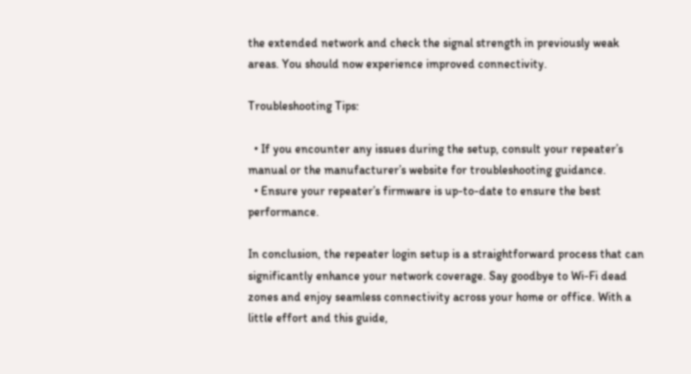the extended network and check the signal strength in previously weak areas. You should now experience improved connectivity.

Troubleshooting Tips:

  • If you encounter any issues during the setup, consult your repeater’s manual or the manufacturer’s website for troubleshooting guidance.
  • Ensure your repeater’s firmware is up-to-date to ensure the best performance.

In conclusion, the repeater login setup is a straightforward process that can significantly enhance your network coverage. Say goodbye to Wi-Fi dead zones and enjoy seamless connectivity across your home or office. With a little effort and this guide,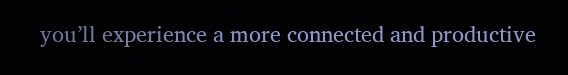you’ll experience a more connected and productive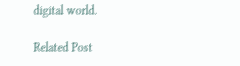digital world.

Related Post